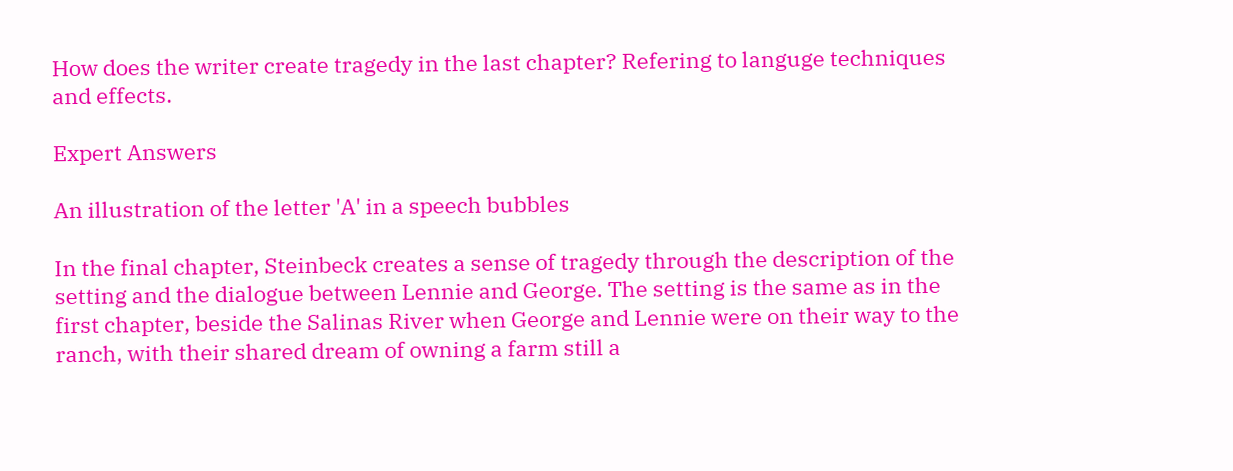How does the writer create tragedy in the last chapter? Refering to languge techniques and effects.

Expert Answers

An illustration of the letter 'A' in a speech bubbles

In the final chapter, Steinbeck creates a sense of tragedy through the description of the setting and the dialogue between Lennie and George. The setting is the same as in the first chapter, beside the Salinas River when George and Lennie were on their way to the ranch, with their shared dream of owning a farm still a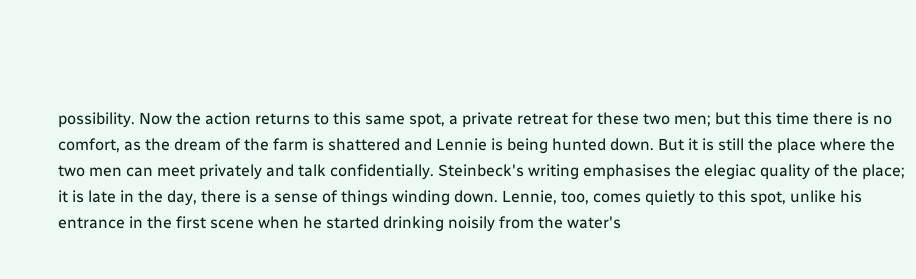possibility. Now the action returns to this same spot, a private retreat for these two men; but this time there is no comfort, as the dream of the farm is shattered and Lennie is being hunted down. But it is still the place where the two men can meet privately and talk confidentially. Steinbeck's writing emphasises the elegiac quality of the place; it is late in the day, there is a sense of things winding down. Lennie, too, comes quietly to this spot, unlike his entrance in the first scene when he started drinking noisily from the water's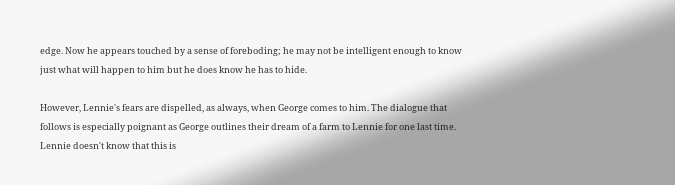edge. Now he appears touched by a sense of foreboding; he may not be intelligent enough to know just what will happen to him but he does know he has to hide.

However, Lennie's fears are dispelled, as always, when George comes to him. The dialogue that follows is especially poignant as George outlines their dream of a farm to Lennie for one last time. Lennie doesn't know that this is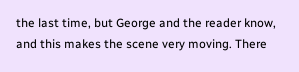the last time, but George and the reader know, and this makes the scene very moving. There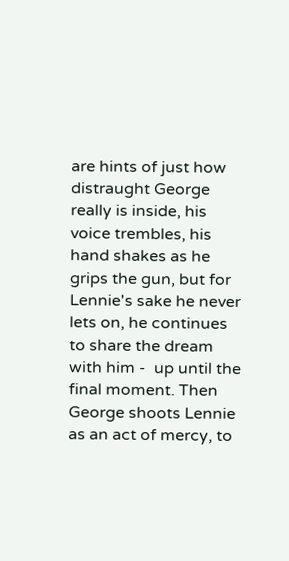are hints of just how distraught George really is inside, his voice trembles, his hand shakes as he grips the gun, but for Lennie's sake he never lets on, he continues to share the dream with him -  up until the final moment. Then George shoots Lennie as an act of mercy, to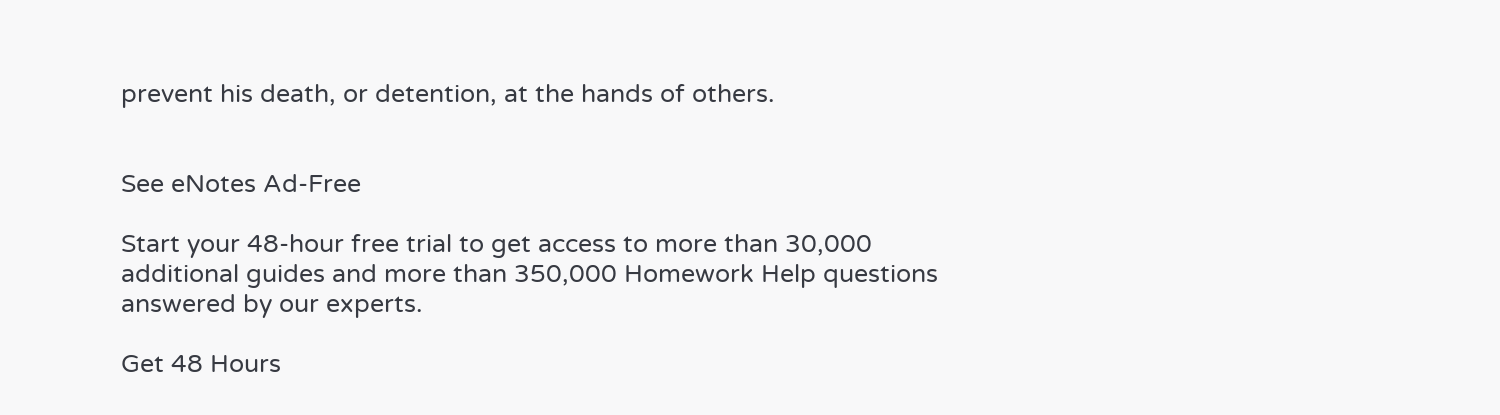prevent his death, or detention, at the hands of others.


See eNotes Ad-Free

Start your 48-hour free trial to get access to more than 30,000 additional guides and more than 350,000 Homework Help questions answered by our experts.

Get 48 Hours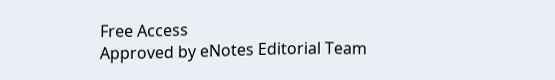Free Access
Approved by eNotes Editorial Team